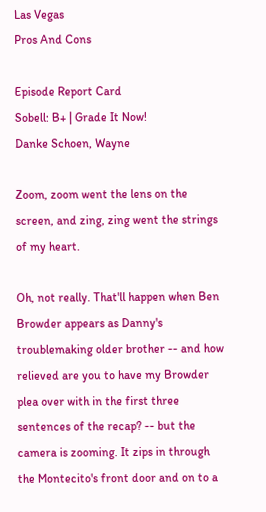Las Vegas
Pros And Cons

Episode Report Card
Sobell: B+ | Grade It Now!
Danke Schoen, Wayne

Zoom, zoom went the lens on the screen, and zing, zing went the strings of my heart.

Oh, not really. That'll happen when Ben Browder appears as Danny's troublemaking older brother -- and how relieved are you to have my Browder plea over with in the first three sentences of the recap? -- but the camera is zooming. It zips in through the Montecito's front door and on to a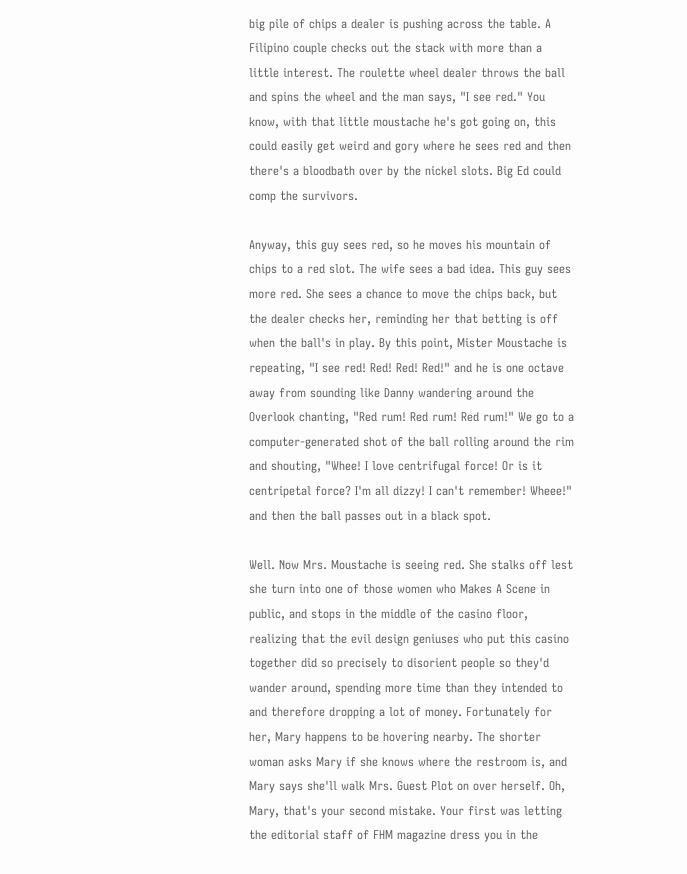big pile of chips a dealer is pushing across the table. A Filipino couple checks out the stack with more than a little interest. The roulette wheel dealer throws the ball and spins the wheel and the man says, "I see red." You know, with that little moustache he's got going on, this could easily get weird and gory where he sees red and then there's a bloodbath over by the nickel slots. Big Ed could comp the survivors.

Anyway, this guy sees red, so he moves his mountain of chips to a red slot. The wife sees a bad idea. This guy sees more red. She sees a chance to move the chips back, but the dealer checks her, reminding her that betting is off when the ball's in play. By this point, Mister Moustache is repeating, "I see red! Red! Red! Red!" and he is one octave away from sounding like Danny wandering around the Overlook chanting, "Red rum! Red rum! Red rum!" We go to a computer-generated shot of the ball rolling around the rim and shouting, "Whee! I love centrifugal force! Or is it centripetal force? I'm all dizzy! I can't remember! Wheee!" and then the ball passes out in a black spot.

Well. Now Mrs. Moustache is seeing red. She stalks off lest she turn into one of those women who Makes A Scene in public, and stops in the middle of the casino floor, realizing that the evil design geniuses who put this casino together did so precisely to disorient people so they'd wander around, spending more time than they intended to and therefore dropping a lot of money. Fortunately for her, Mary happens to be hovering nearby. The shorter woman asks Mary if she knows where the restroom is, and Mary says she'll walk Mrs. Guest Plot on over herself. Oh, Mary, that's your second mistake. Your first was letting the editorial staff of FHM magazine dress you in the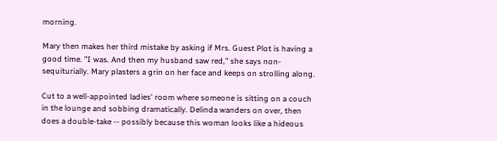morning.

Mary then makes her third mistake by asking if Mrs. Guest Plot is having a good time. "I was. And then my husband saw red," she says non-sequiturially. Mary plasters a grin on her face and keeps on strolling along.

Cut to a well-appointed ladies' room where someone is sitting on a couch in the lounge and sobbing dramatically. Delinda wanders on over, then does a double-take -- possibly because this woman looks like a hideous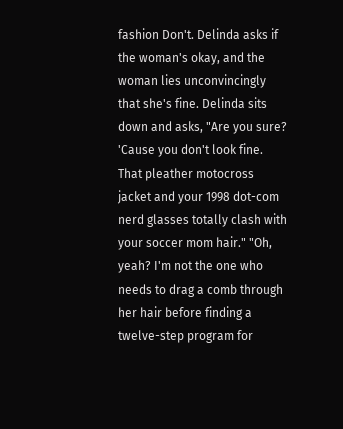fashion Don't. Delinda asks if the woman's okay, and the woman lies unconvincingly that she's fine. Delinda sits down and asks, "Are you sure? 'Cause you don't look fine. That pleather motocross jacket and your 1998 dot-com nerd glasses totally clash with your soccer mom hair." "Oh, yeah? I'm not the one who needs to drag a comb through her hair before finding a twelve-step program for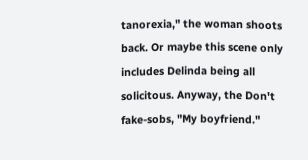tanorexia," the woman shoots back. Or maybe this scene only includes Delinda being all solicitous. Anyway, the Don't fake-sobs, "My boyfriend."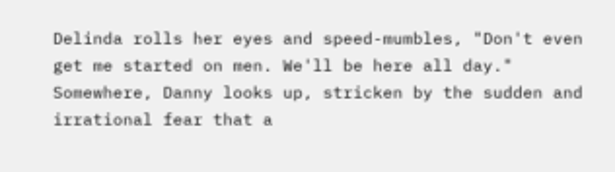Delinda rolls her eyes and speed-mumbles, "Don't even get me started on men. We'll be here all day." Somewhere, Danny looks up, stricken by the sudden and irrational fear that a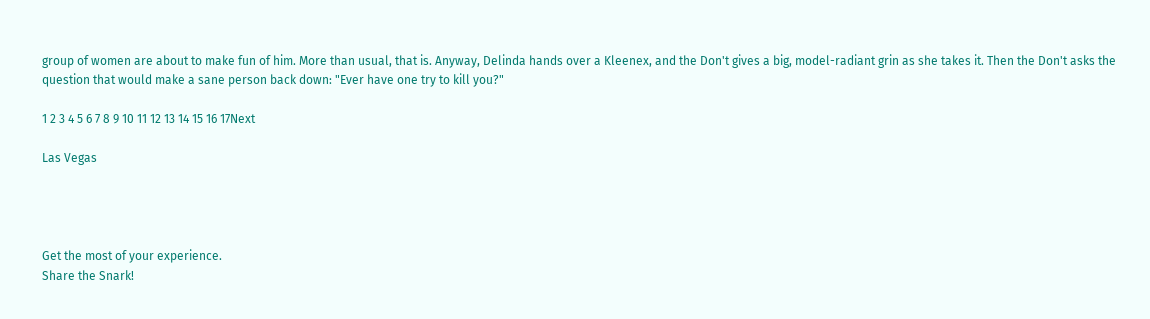group of women are about to make fun of him. More than usual, that is. Anyway, Delinda hands over a Kleenex, and the Don't gives a big, model-radiant grin as she takes it. Then the Don't asks the question that would make a sane person back down: "Ever have one try to kill you?"

1 2 3 4 5 6 7 8 9 10 11 12 13 14 15 16 17Next

Las Vegas




Get the most of your experience.
Share the Snark!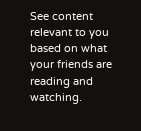See content relevant to you based on what your friends are reading and watching.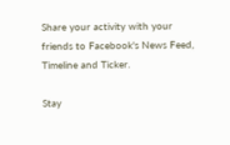Share your activity with your friends to Facebook's News Feed, Timeline and Ticker.

Stay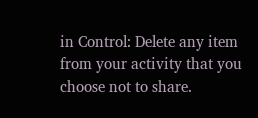in Control: Delete any item from your activity that you choose not to share.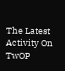The Latest Activity On TwOP